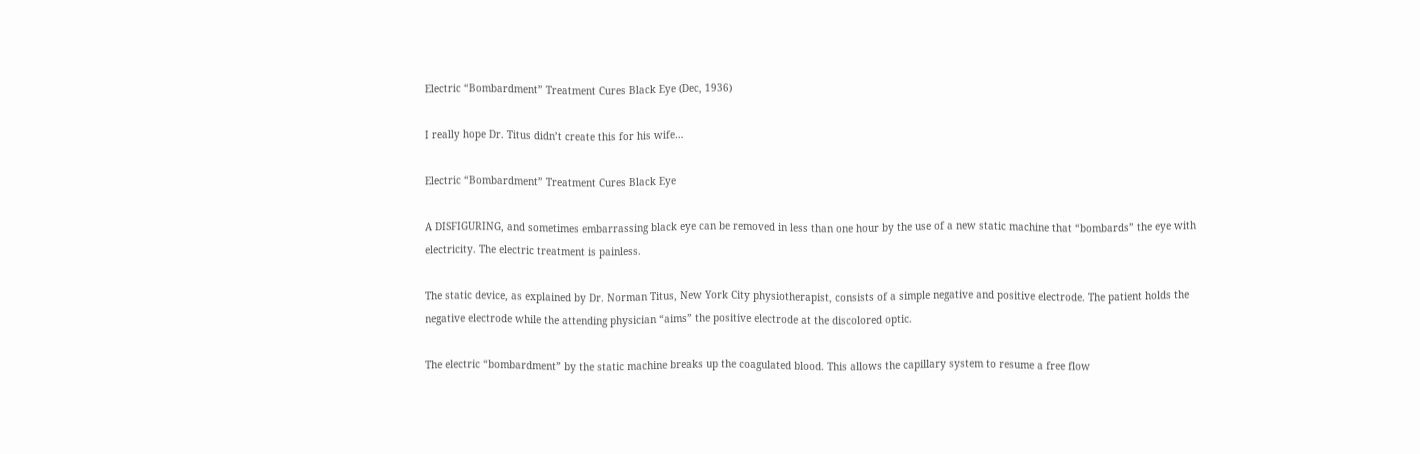Electric “Bombardment” Treatment Cures Black Eye (Dec, 1936)

I really hope Dr. Titus didn’t create this for his wife…

Electric “Bombardment” Treatment Cures Black Eye

A DISFIGURING, and sometimes embarrassing black eye can be removed in less than one hour by the use of a new static machine that “bombards” the eye with electricity. The electric treatment is painless.

The static device, as explained by Dr. Norman Titus, New York City physiotherapist, consists of a simple negative and positive electrode. The patient holds the negative electrode while the attending physician “aims” the positive electrode at the discolored optic.

The electric “bombardment” by the static machine breaks up the coagulated blood. This allows the capillary system to resume a free flow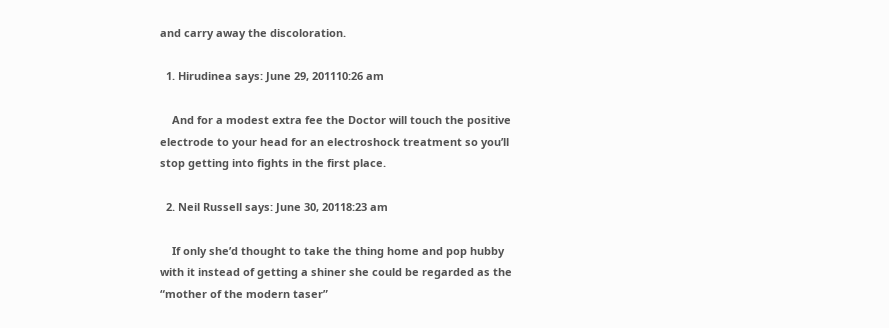and carry away the discoloration.

  1. Hirudinea says: June 29, 201110:26 am

    And for a modest extra fee the Doctor will touch the positive electrode to your head for an electroshock treatment so you’ll stop getting into fights in the first place.

  2. Neil Russell says: June 30, 20118:23 am

    If only she’d thought to take the thing home and pop hubby with it instead of getting a shiner she could be regarded as the “mother of the modern taser”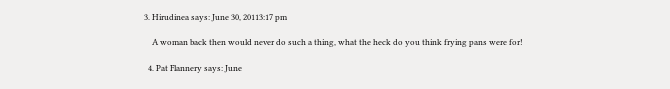3. Hirudinea says: June 30, 20113:17 pm

    A woman back then would never do such a thing, what the heck do you think frying pans were for!

  4. Pat Flannery says: June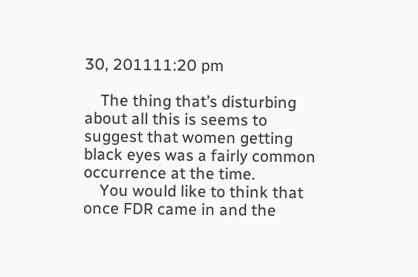30, 201111:20 pm

    The thing that’s disturbing about all this is seems to suggest that women getting black eyes was a fairly common occurrence at the time.
    You would like to think that once FDR came in and the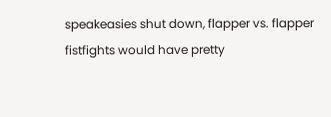speakeasies shut down, flapper vs. flapper fistfights would have pretty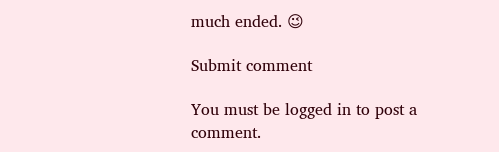much ended. 😉

Submit comment

You must be logged in to post a comment.